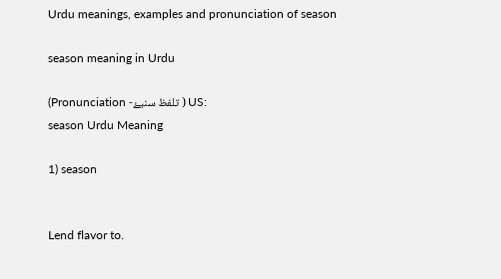Urdu meanings, examples and pronunciation of season

season meaning in Urdu

(Pronunciation -تلفظ سنیۓ ) US:
season Urdu Meaning

1) season


Lend flavor to.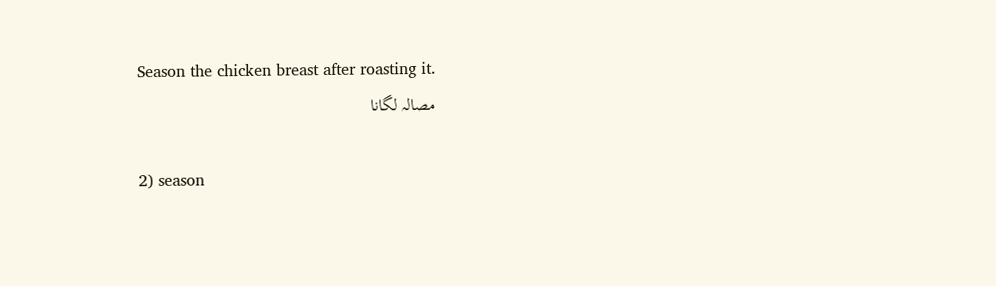Season the chicken breast after roasting it.
مصالہ لگانا

2) season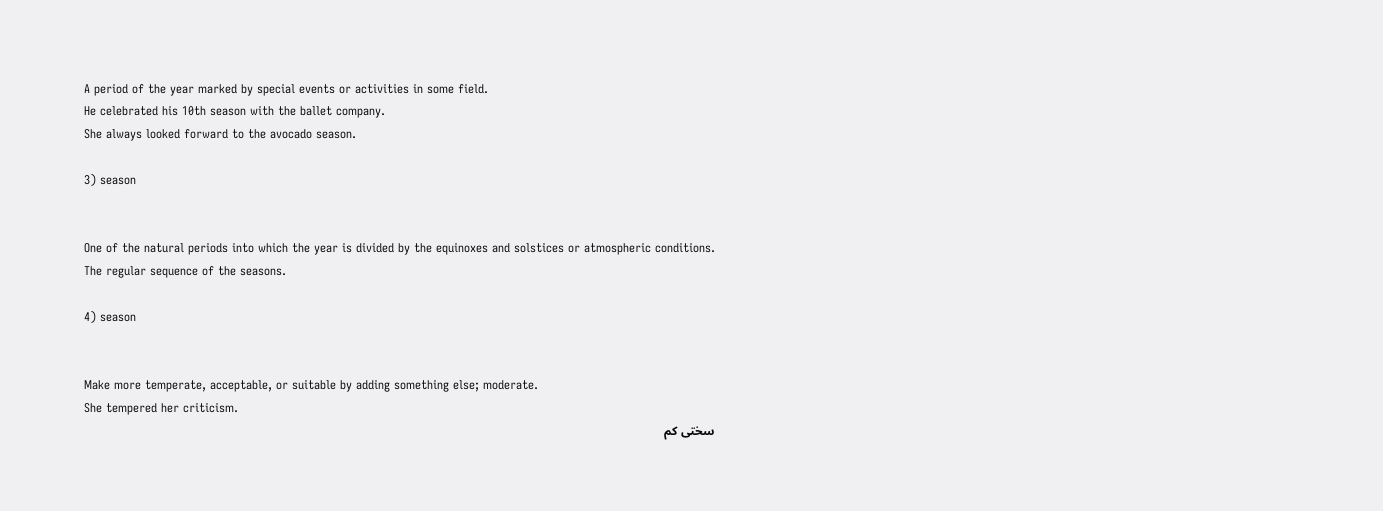A period of the year marked by special events or activities in some field.
He celebrated his 10th season with the ballet company.
She always looked forward to the avocado season.

3) season


One of the natural periods into which the year is divided by the equinoxes and solstices or atmospheric conditions.
The regular sequence of the seasons.

4) season


Make more temperate, acceptable, or suitable by adding something else; moderate.
She tempered her criticism.
سختی کم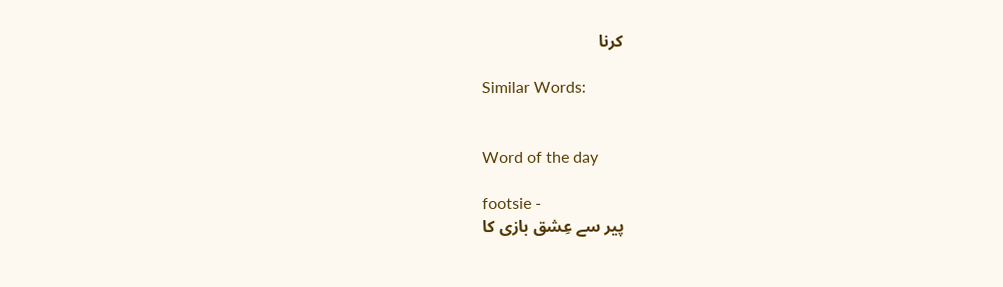کرنا

Similar Words:


Word of the day

footsie -
پیر سے عِشق بازی کا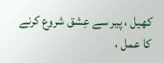کھیل ، پیر سے عِشق شروع کرنے کا عمل ،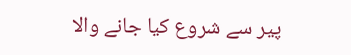پیر سے شروع کیا جانے والا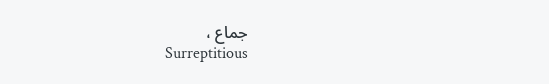جماع ،
Surreptitious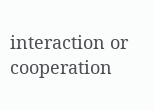interaction or cooperation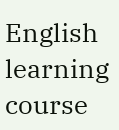English learning course